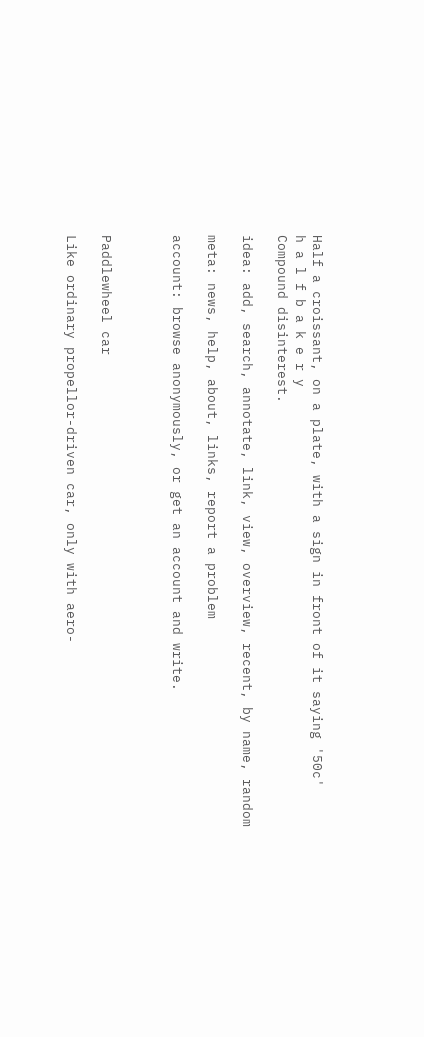Half a croissant, on a plate, with a sign in front of it saying '50c'
h a l f b a k e r y
Compound disinterest.

idea: add, search, annotate, link, view, overview, recent, by name, random

meta: news, help, about, links, report a problem

account: browse anonymously, or get an account and write.



Paddlewheel car

Like ordinary propellor-driven car, only with aero-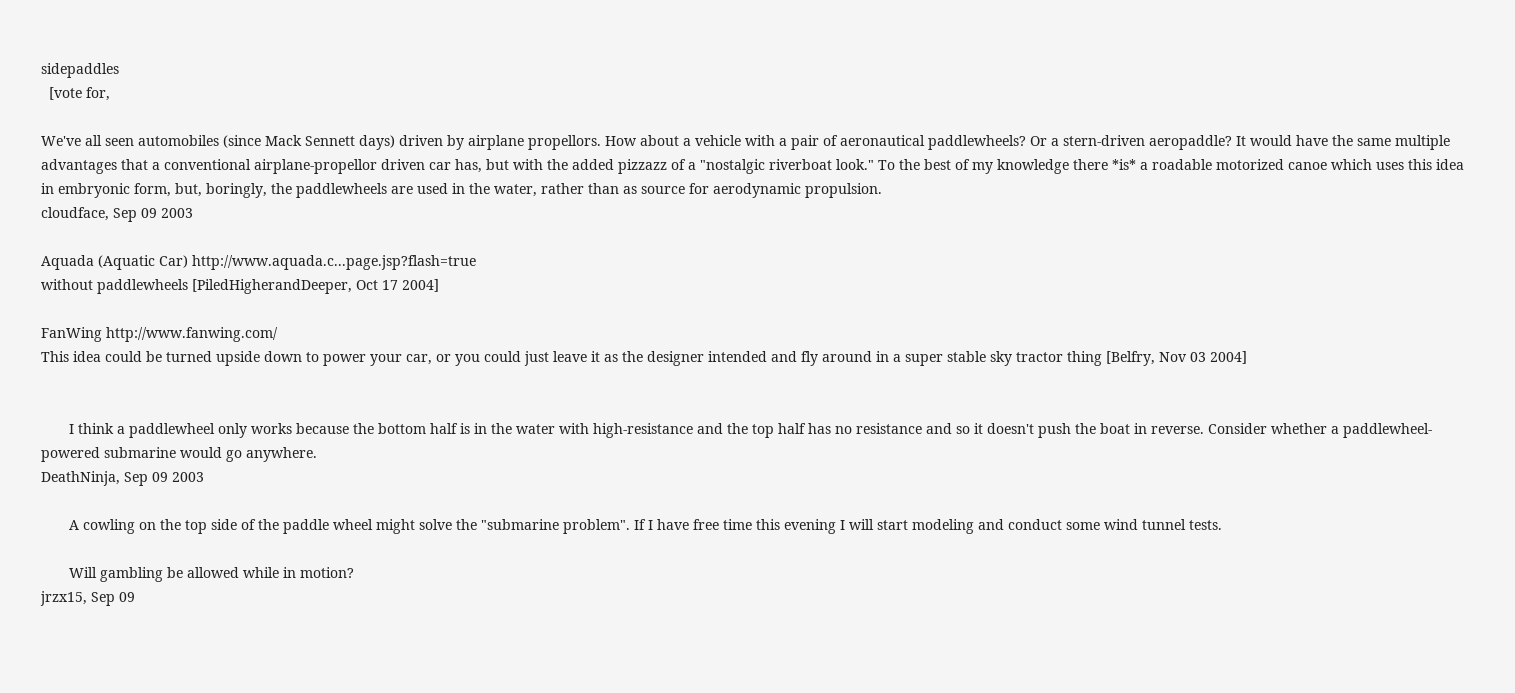sidepaddles
  [vote for,

We've all seen automobiles (since Mack Sennett days) driven by airplane propellors. How about a vehicle with a pair of aeronautical paddlewheels? Or a stern-driven aeropaddle? It would have the same multiple advantages that a conventional airplane-propellor driven car has, but with the added pizzazz of a "nostalgic riverboat look." To the best of my knowledge there *is* a roadable motorized canoe which uses this idea in embryonic form, but, boringly, the paddlewheels are used in the water, rather than as source for aerodynamic propulsion.
cloudface, Sep 09 2003

Aquada (Aquatic Car) http://www.aquada.c...page.jsp?flash=true
without paddlewheels [PiledHigherandDeeper, Oct 17 2004]

FanWing http://www.fanwing.com/
This idea could be turned upside down to power your car, or you could just leave it as the designer intended and fly around in a super stable sky tractor thing [Belfry, Nov 03 2004]


       I think a paddlewheel only works because the bottom half is in the water with high-resistance and the top half has no resistance and so it doesn't push the boat in reverse. Consider whether a paddlewheel-powered submarine would go anywhere.
DeathNinja, Sep 09 2003

       A cowling on the top side of the paddle wheel might solve the "submarine problem". If I have free time this evening I will start modeling and conduct some wind tunnel tests.

       Will gambling be allowed while in motion?
jrzx15, Sep 09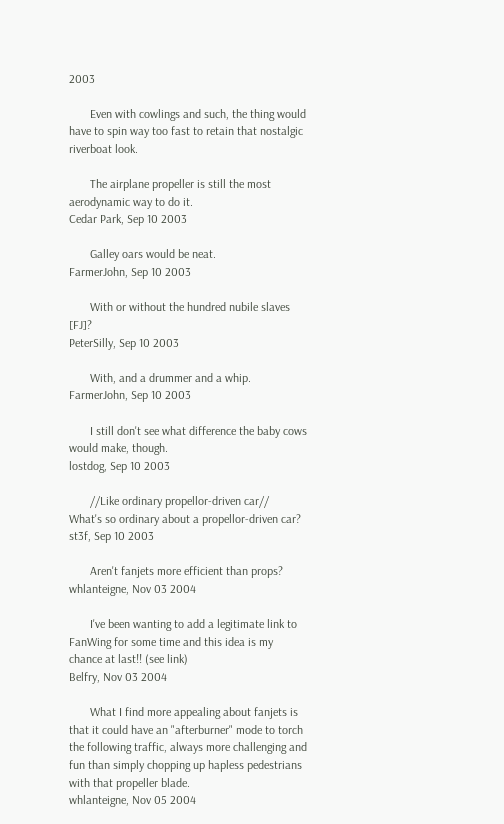2003

       Even with cowlings and such, the thing would have to spin way too fast to retain that nostalgic riverboat look.

       The airplane propeller is still the most aerodynamic way to do it.
Cedar Park, Sep 10 2003

       Galley oars would be neat.
FarmerJohn, Sep 10 2003

       With or without the hundred nubile slaves [FJ]?
PeterSilly, Sep 10 2003

       With, and a drummer and a whip.
FarmerJohn, Sep 10 2003

       I still don't see what difference the baby cows would make, though.
lostdog, Sep 10 2003

       //Like ordinary propellor-driven car//
What's so ordinary about a propellor-driven car?
st3f, Sep 10 2003

       Aren't fanjets more efficient than props?
whlanteigne, Nov 03 2004

       I've been wanting to add a legitimate link to FanWing for some time and this idea is my chance at last!! (see link)
Belfry, Nov 03 2004

       What I find more appealing about fanjets is that it could have an "afterburner" mode to torch the following traffic, always more challenging and fun than simply chopping up hapless pedestrians with that propeller blade.
whlanteigne, Nov 05 2004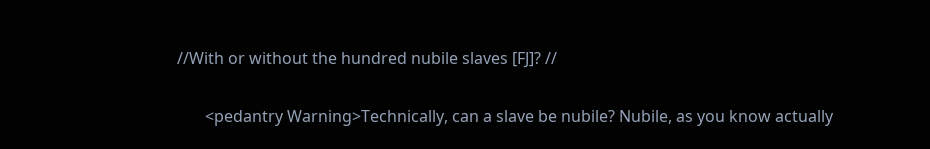//With or without the hundred nubile slaves [FJ]? //

       <pedantry Warning>Technically, can a slave be nubile? Nubile, as you know actually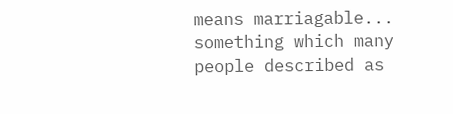means marriagable... something which many people described as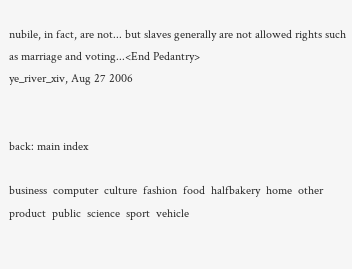nubile, in fact, are not... but slaves generally are not allowed rights such as marriage and voting...<End Pedantry>
ye_river_xiv, Aug 27 2006


back: main index

business  computer  culture  fashion  food  halfbakery  home  other  product  public  science  sport  vehicle